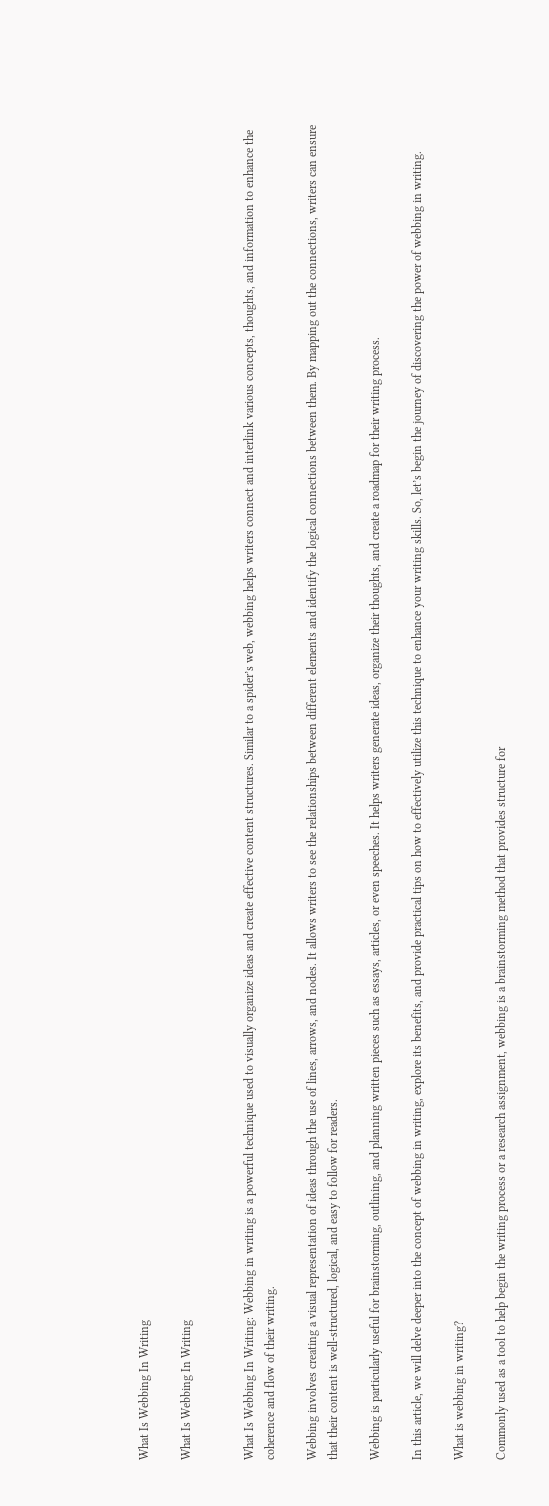What Is Webbing In Writing

What Is Webbing In Writing


What Is Webbing In Writing: Webbing in writing is a powerful technique used to visually organize ideas and create effective content structures. Similar to a spider’s web, webbing helps writers connect and interlink various concepts, thoughts, and information to enhance the coherence and flow of their writing.

Webbing involves creating a visual representation of ideas through the use of lines, arrows, and nodes. It allows writers to see the relationships between different elements and identify the logical connections between them. By mapping out the connections, writers can ensure that their content is well-structured, logical, and easy to follow for readers.

Webbing is particularly useful for brainstorming, outlining, and planning written pieces such as essays, articles, or even speeches. It helps writers generate ideas, organize their thoughts, and create a roadmap for their writing process.

In this article, we will delve deeper into the concept of webbing in writing, explore its benefits, and provide practical tips on how to effectively utilize this technique to enhance your writing skills. So, let’s begin the journey of discovering the power of webbing in writing.

What is webbing in writing?

Commonly used as a tool to help begin the writing process or a research assignment, webbing is a brainstorming method that provides structure for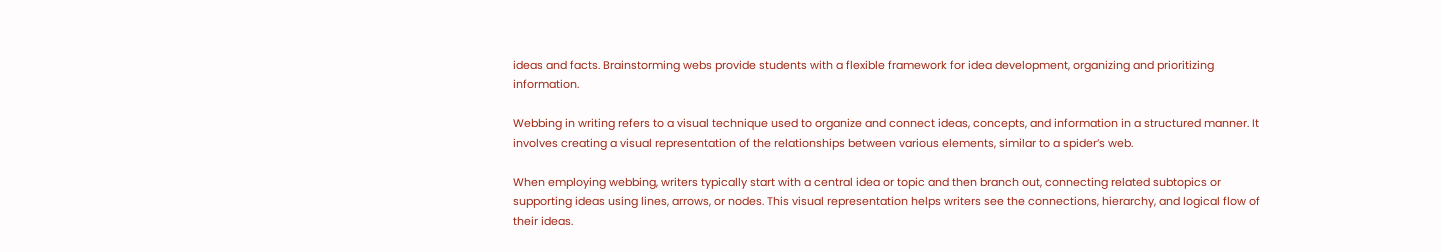ideas and facts. Brainstorming webs provide students with a flexible framework for idea development, organizing and prioritizing information.

Webbing in writing refers to a visual technique used to organize and connect ideas, concepts, and information in a structured manner. It involves creating a visual representation of the relationships between various elements, similar to a spider’s web.

When employing webbing, writers typically start with a central idea or topic and then branch out, connecting related subtopics or supporting ideas using lines, arrows, or nodes. This visual representation helps writers see the connections, hierarchy, and logical flow of their ideas.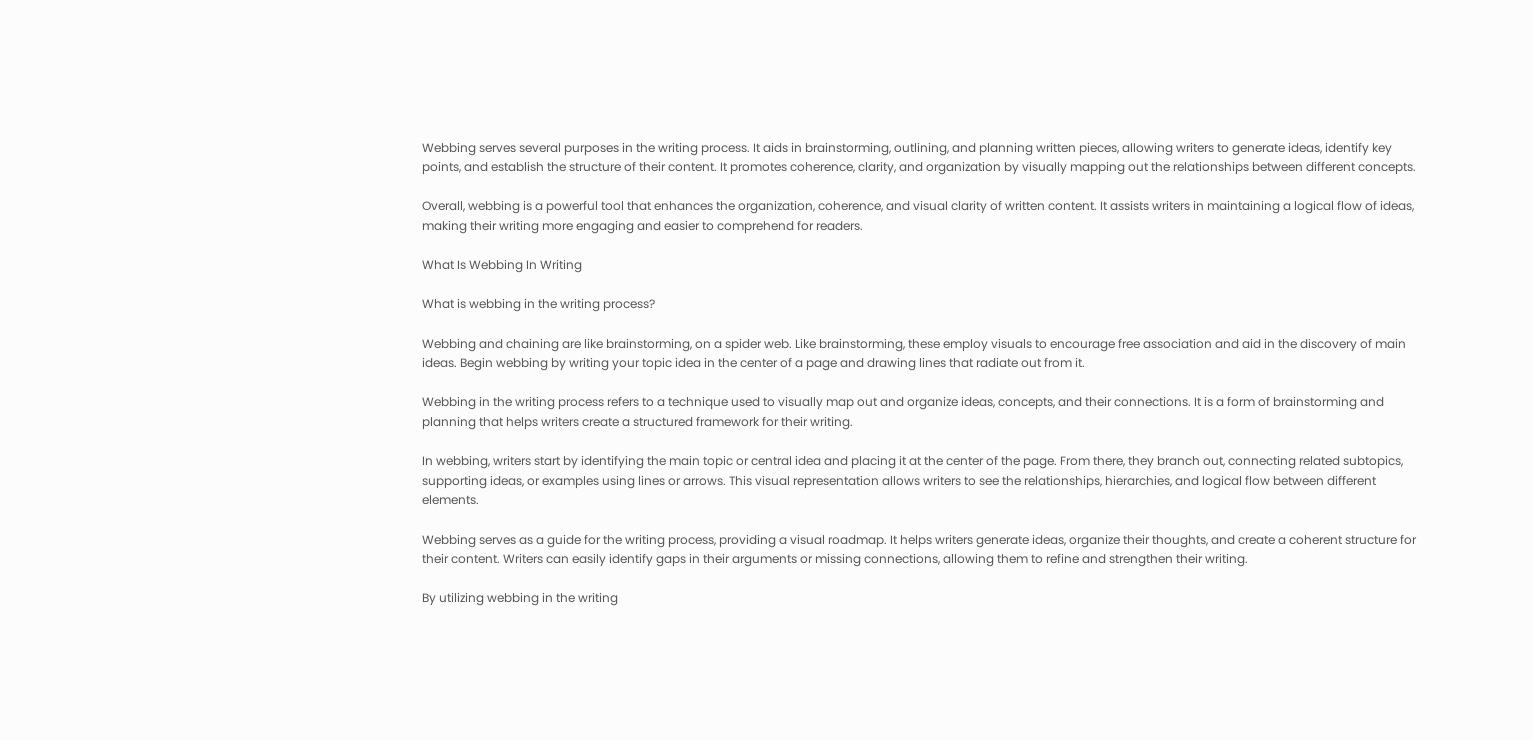Webbing serves several purposes in the writing process. It aids in brainstorming, outlining, and planning written pieces, allowing writers to generate ideas, identify key points, and establish the structure of their content. It promotes coherence, clarity, and organization by visually mapping out the relationships between different concepts.

Overall, webbing is a powerful tool that enhances the organization, coherence, and visual clarity of written content. It assists writers in maintaining a logical flow of ideas, making their writing more engaging and easier to comprehend for readers.

What Is Webbing In Writing

What is webbing in the writing process?

Webbing and chaining are like brainstorming, on a spider web. Like brainstorming, these employ visuals to encourage free association and aid in the discovery of main ideas. Begin webbing by writing your topic idea in the center of a page and drawing lines that radiate out from it.

Webbing in the writing process refers to a technique used to visually map out and organize ideas, concepts, and their connections. It is a form of brainstorming and planning that helps writers create a structured framework for their writing.

In webbing, writers start by identifying the main topic or central idea and placing it at the center of the page. From there, they branch out, connecting related subtopics, supporting ideas, or examples using lines or arrows. This visual representation allows writers to see the relationships, hierarchies, and logical flow between different elements.

Webbing serves as a guide for the writing process, providing a visual roadmap. It helps writers generate ideas, organize their thoughts, and create a coherent structure for their content. Writers can easily identify gaps in their arguments or missing connections, allowing them to refine and strengthen their writing.

By utilizing webbing in the writing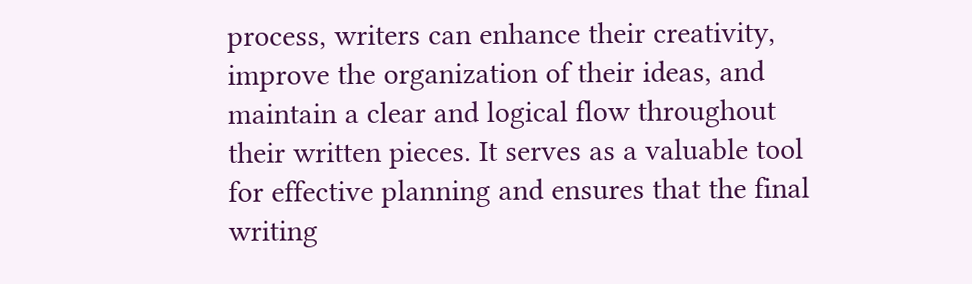process, writers can enhance their creativity, improve the organization of their ideas, and maintain a clear and logical flow throughout their written pieces. It serves as a valuable tool for effective planning and ensures that the final writing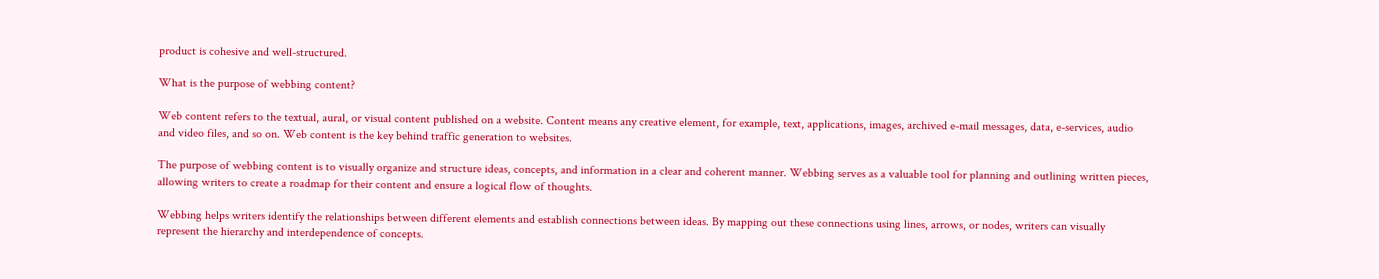product is cohesive and well-structured.

What is the purpose of webbing content?

Web content refers to the textual, aural, or visual content published on a website. Content means any creative element, for example, text, applications, images, archived e-mail messages, data, e-services, audio and video files, and so on. Web content is the key behind traffic generation to websites.

The purpose of webbing content is to visually organize and structure ideas, concepts, and information in a clear and coherent manner. Webbing serves as a valuable tool for planning and outlining written pieces, allowing writers to create a roadmap for their content and ensure a logical flow of thoughts.

Webbing helps writers identify the relationships between different elements and establish connections between ideas. By mapping out these connections using lines, arrows, or nodes, writers can visually represent the hierarchy and interdependence of concepts.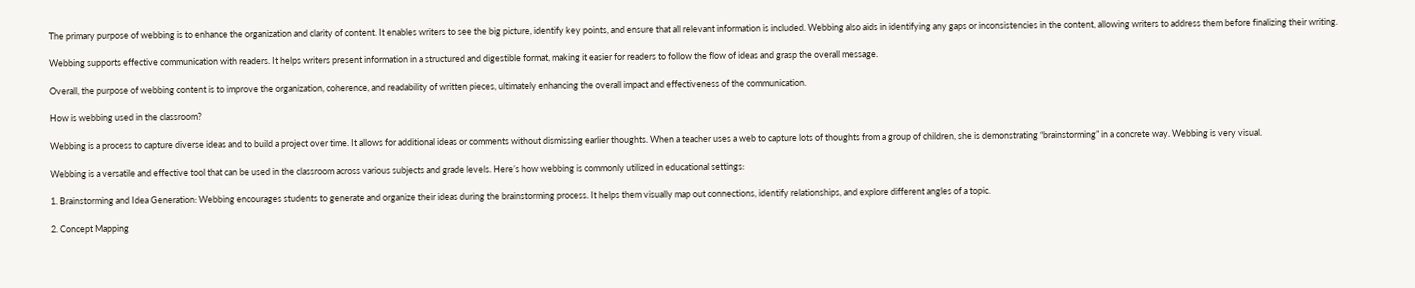The primary purpose of webbing is to enhance the organization and clarity of content. It enables writers to see the big picture, identify key points, and ensure that all relevant information is included. Webbing also aids in identifying any gaps or inconsistencies in the content, allowing writers to address them before finalizing their writing.

Webbing supports effective communication with readers. It helps writers present information in a structured and digestible format, making it easier for readers to follow the flow of ideas and grasp the overall message.

Overall, the purpose of webbing content is to improve the organization, coherence, and readability of written pieces, ultimately enhancing the overall impact and effectiveness of the communication.

How is webbing used in the classroom?

Webbing is a process to capture diverse ideas and to build a project over time. It allows for additional ideas or comments without dismissing earlier thoughts. When a teacher uses a web to capture lots of thoughts from a group of children, she is demonstrating “brainstorming” in a concrete way. Webbing is very visual.

Webbing is a versatile and effective tool that can be used in the classroom across various subjects and grade levels. Here’s how webbing is commonly utilized in educational settings:

1. Brainstorming and Idea Generation: Webbing encourages students to generate and organize their ideas during the brainstorming process. It helps them visually map out connections, identify relationships, and explore different angles of a topic.

2. Concept Mapping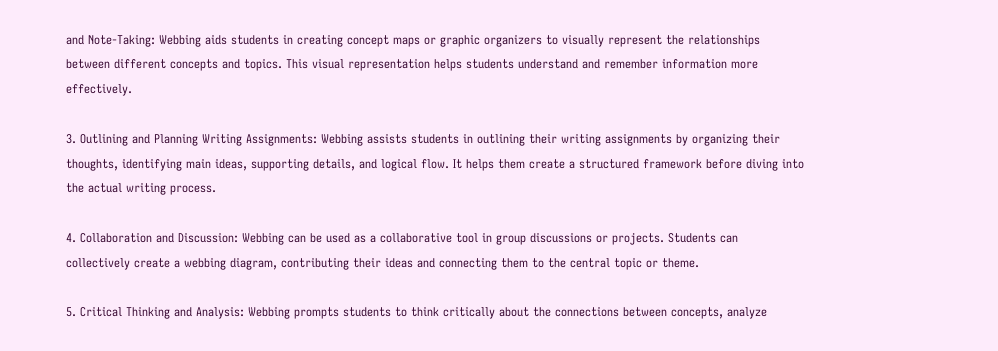and Note-Taking: Webbing aids students in creating concept maps or graphic organizers to visually represent the relationships between different concepts and topics. This visual representation helps students understand and remember information more effectively.

3. Outlining and Planning Writing Assignments: Webbing assists students in outlining their writing assignments by organizing their thoughts, identifying main ideas, supporting details, and logical flow. It helps them create a structured framework before diving into the actual writing process.

4. Collaboration and Discussion: Webbing can be used as a collaborative tool in group discussions or projects. Students can collectively create a webbing diagram, contributing their ideas and connecting them to the central topic or theme.

5. Critical Thinking and Analysis: Webbing prompts students to think critically about the connections between concepts, analyze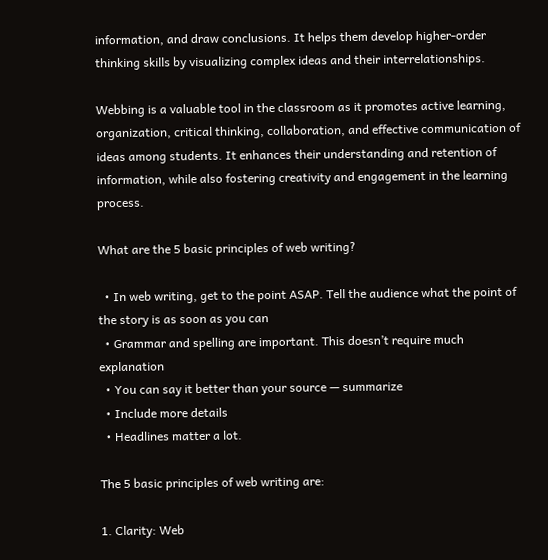information, and draw conclusions. It helps them develop higher-order thinking skills by visualizing complex ideas and their interrelationships.

Webbing is a valuable tool in the classroom as it promotes active learning, organization, critical thinking, collaboration, and effective communication of ideas among students. It enhances their understanding and retention of information, while also fostering creativity and engagement in the learning process.

What are the 5 basic principles of web writing?

  • In web writing, get to the point ASAP. Tell the audience what the point of the story is as soon as you can
  • Grammar and spelling are important. This doesn’t require much explanation
  • You can say it better than your source — summarize
  • Include more details
  • Headlines matter a lot.

The 5 basic principles of web writing are:

1. Clarity: Web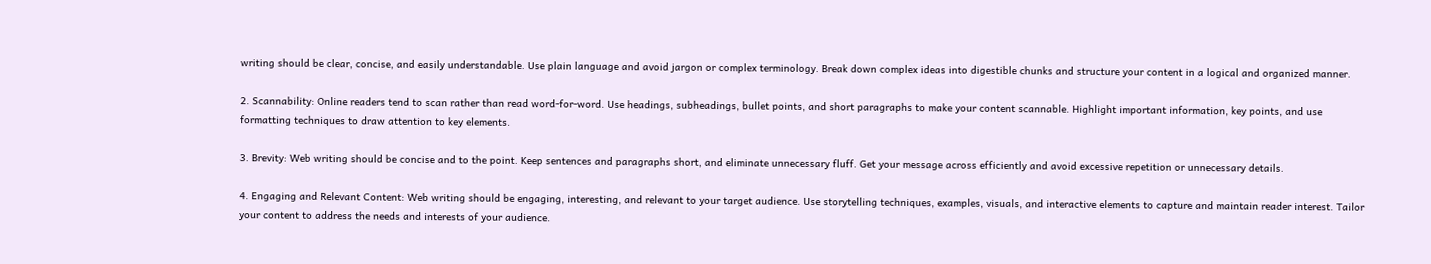writing should be clear, concise, and easily understandable. Use plain language and avoid jargon or complex terminology. Break down complex ideas into digestible chunks and structure your content in a logical and organized manner.

2. Scannability: Online readers tend to scan rather than read word-for-word. Use headings, subheadings, bullet points, and short paragraphs to make your content scannable. Highlight important information, key points, and use formatting techniques to draw attention to key elements.

3. Brevity: Web writing should be concise and to the point. Keep sentences and paragraphs short, and eliminate unnecessary fluff. Get your message across efficiently and avoid excessive repetition or unnecessary details.

4. Engaging and Relevant Content: Web writing should be engaging, interesting, and relevant to your target audience. Use storytelling techniques, examples, visuals, and interactive elements to capture and maintain reader interest. Tailor your content to address the needs and interests of your audience.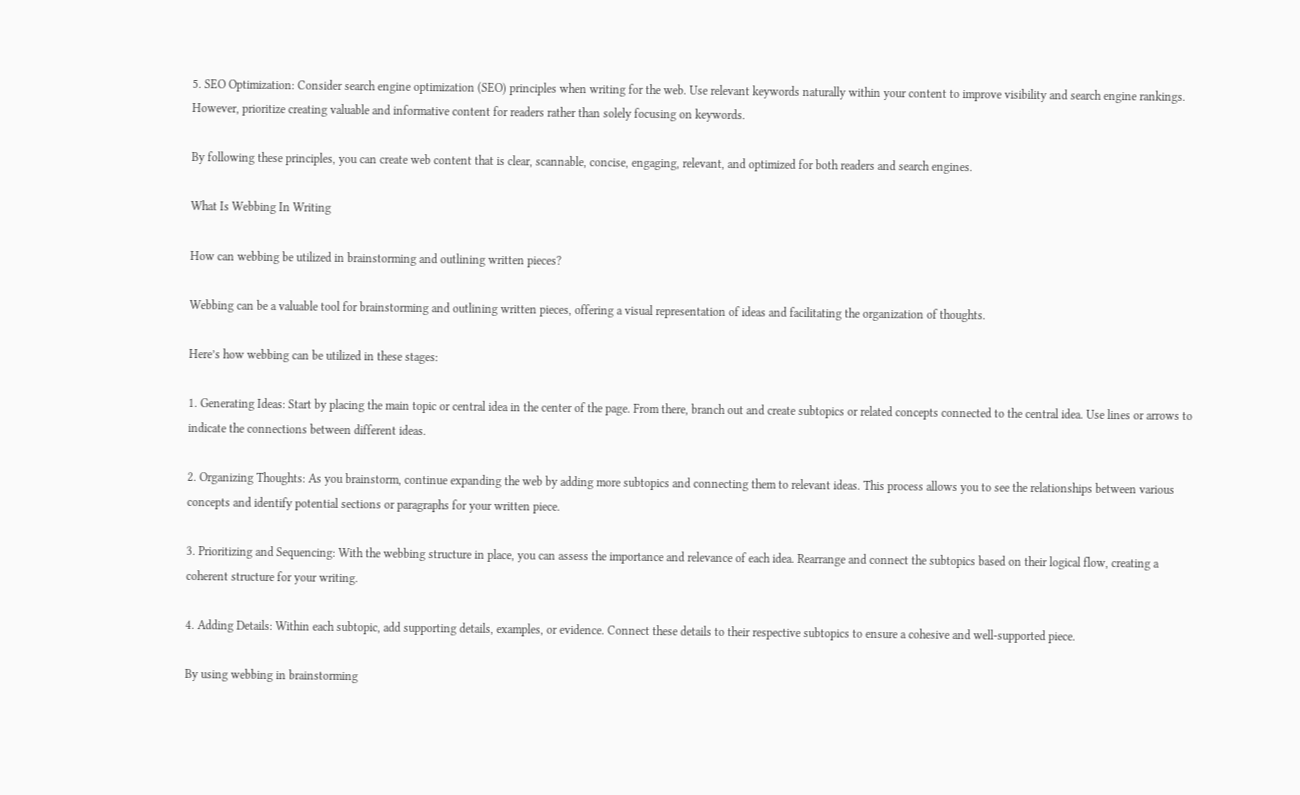5. SEO Optimization: Consider search engine optimization (SEO) principles when writing for the web. Use relevant keywords naturally within your content to improve visibility and search engine rankings. However, prioritize creating valuable and informative content for readers rather than solely focusing on keywords.

By following these principles, you can create web content that is clear, scannable, concise, engaging, relevant, and optimized for both readers and search engines.

What Is Webbing In Writing

How can webbing be utilized in brainstorming and outlining written pieces?

Webbing can be a valuable tool for brainstorming and outlining written pieces, offering a visual representation of ideas and facilitating the organization of thoughts.

Here’s how webbing can be utilized in these stages:

1. Generating Ideas: Start by placing the main topic or central idea in the center of the page. From there, branch out and create subtopics or related concepts connected to the central idea. Use lines or arrows to indicate the connections between different ideas.

2. Organizing Thoughts: As you brainstorm, continue expanding the web by adding more subtopics and connecting them to relevant ideas. This process allows you to see the relationships between various concepts and identify potential sections or paragraphs for your written piece.

3. Prioritizing and Sequencing: With the webbing structure in place, you can assess the importance and relevance of each idea. Rearrange and connect the subtopics based on their logical flow, creating a coherent structure for your writing.

4. Adding Details: Within each subtopic, add supporting details, examples, or evidence. Connect these details to their respective subtopics to ensure a cohesive and well-supported piece.

By using webbing in brainstorming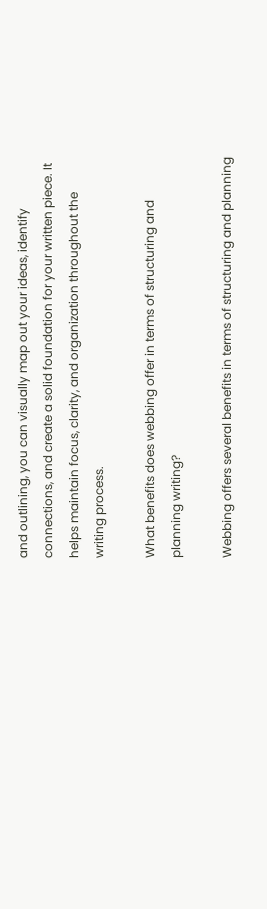and outlining, you can visually map out your ideas, identify connections, and create a solid foundation for your written piece. It helps maintain focus, clarity, and organization throughout the writing process.

What benefits does webbing offer in terms of structuring and planning writing?

Webbing offers several benefits in terms of structuring and planning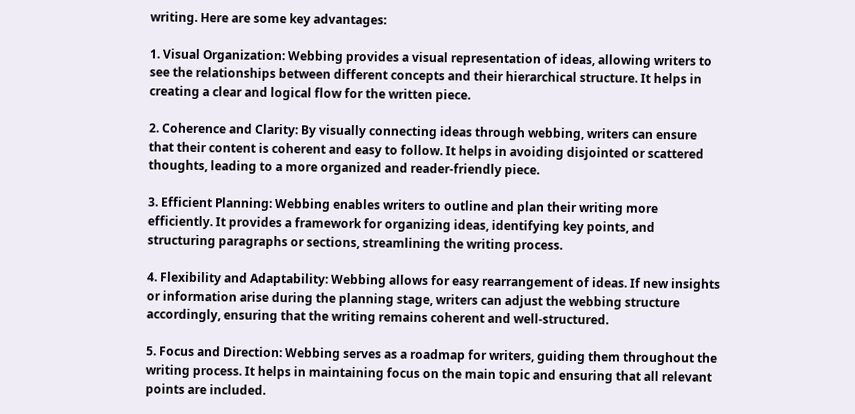writing. Here are some key advantages:

1. Visual Organization: Webbing provides a visual representation of ideas, allowing writers to see the relationships between different concepts and their hierarchical structure. It helps in creating a clear and logical flow for the written piece.

2. Coherence and Clarity: By visually connecting ideas through webbing, writers can ensure that their content is coherent and easy to follow. It helps in avoiding disjointed or scattered thoughts, leading to a more organized and reader-friendly piece.

3. Efficient Planning: Webbing enables writers to outline and plan their writing more efficiently. It provides a framework for organizing ideas, identifying key points, and structuring paragraphs or sections, streamlining the writing process.

4. Flexibility and Adaptability: Webbing allows for easy rearrangement of ideas. If new insights or information arise during the planning stage, writers can adjust the webbing structure accordingly, ensuring that the writing remains coherent and well-structured.

5. Focus and Direction: Webbing serves as a roadmap for writers, guiding them throughout the writing process. It helps in maintaining focus on the main topic and ensuring that all relevant points are included.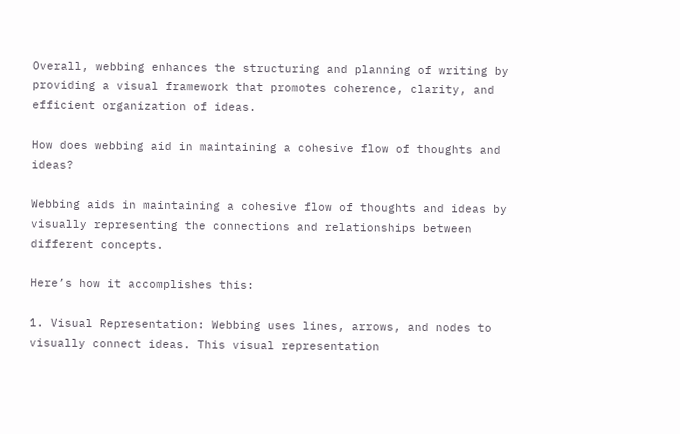Overall, webbing enhances the structuring and planning of writing by providing a visual framework that promotes coherence, clarity, and efficient organization of ideas.

How does webbing aid in maintaining a cohesive flow of thoughts and ideas?

Webbing aids in maintaining a cohesive flow of thoughts and ideas by visually representing the connections and relationships between different concepts.

Here’s how it accomplishes this:

1. Visual Representation: Webbing uses lines, arrows, and nodes to visually connect ideas. This visual representation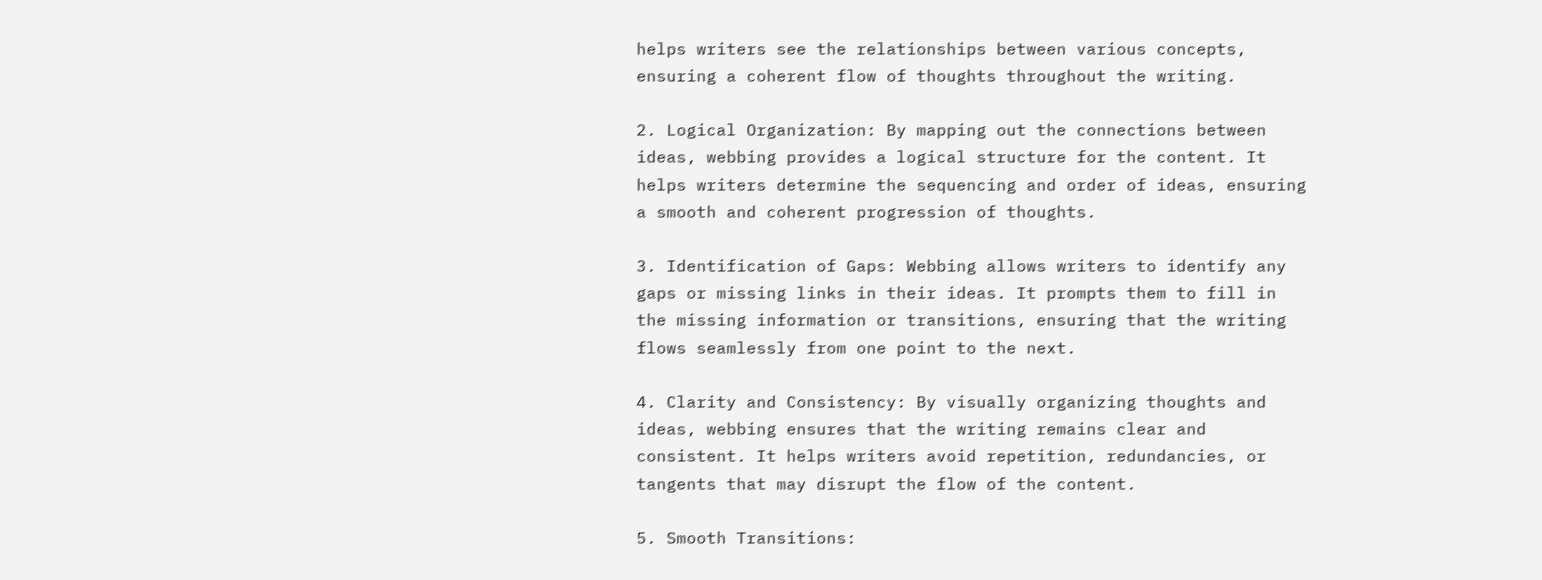helps writers see the relationships between various concepts, ensuring a coherent flow of thoughts throughout the writing.

2. Logical Organization: By mapping out the connections between ideas, webbing provides a logical structure for the content. It helps writers determine the sequencing and order of ideas, ensuring a smooth and coherent progression of thoughts.

3. Identification of Gaps: Webbing allows writers to identify any gaps or missing links in their ideas. It prompts them to fill in the missing information or transitions, ensuring that the writing flows seamlessly from one point to the next.

4. Clarity and Consistency: By visually organizing thoughts and ideas, webbing ensures that the writing remains clear and consistent. It helps writers avoid repetition, redundancies, or tangents that may disrupt the flow of the content.

5. Smooth Transitions: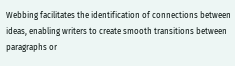Webbing facilitates the identification of connections between ideas, enabling writers to create smooth transitions between paragraphs or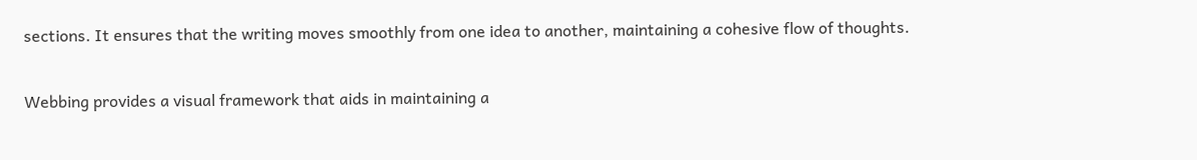sections. It ensures that the writing moves smoothly from one idea to another, maintaining a cohesive flow of thoughts.

Webbing provides a visual framework that aids in maintaining a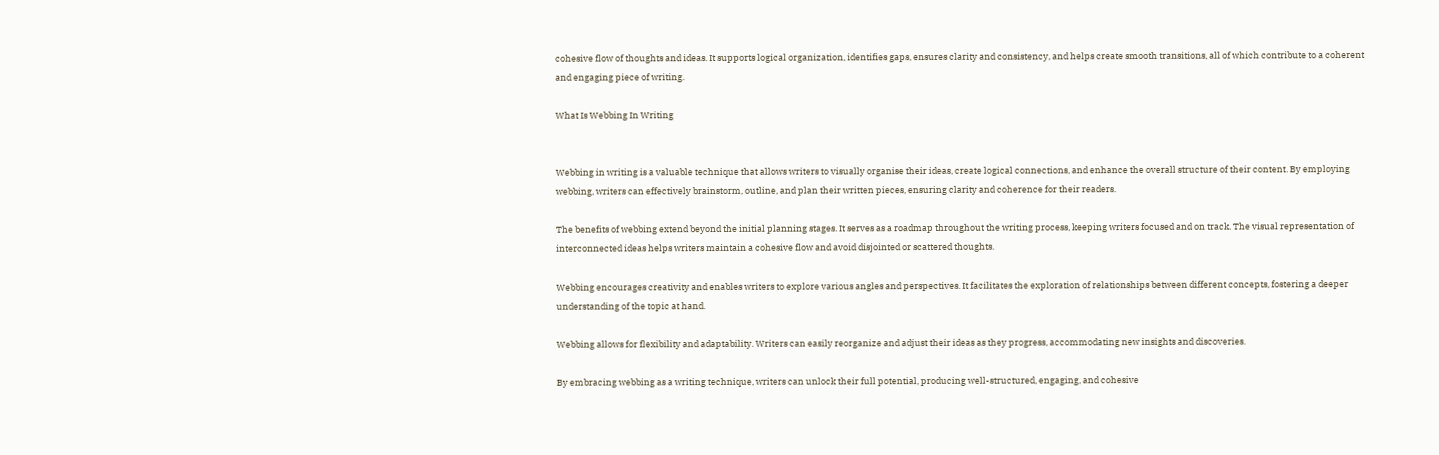cohesive flow of thoughts and ideas. It supports logical organization, identifies gaps, ensures clarity and consistency, and helps create smooth transitions, all of which contribute to a coherent and engaging piece of writing.

What Is Webbing In Writing


Webbing in writing is a valuable technique that allows writers to visually organise their ideas, create logical connections, and enhance the overall structure of their content. By employing webbing, writers can effectively brainstorm, outline, and plan their written pieces, ensuring clarity and coherence for their readers.

The benefits of webbing extend beyond the initial planning stages. It serves as a roadmap throughout the writing process, keeping writers focused and on track. The visual representation of interconnected ideas helps writers maintain a cohesive flow and avoid disjointed or scattered thoughts.

Webbing encourages creativity and enables writers to explore various angles and perspectives. It facilitates the exploration of relationships between different concepts, fostering a deeper understanding of the topic at hand.

Webbing allows for flexibility and adaptability. Writers can easily reorganize and adjust their ideas as they progress, accommodating new insights and discoveries.

By embracing webbing as a writing technique, writers can unlock their full potential, producing well-structured, engaging, and cohesive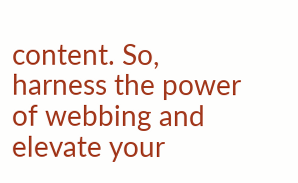content. So, harness the power of webbing and elevate your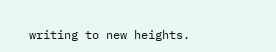writing to new heights.